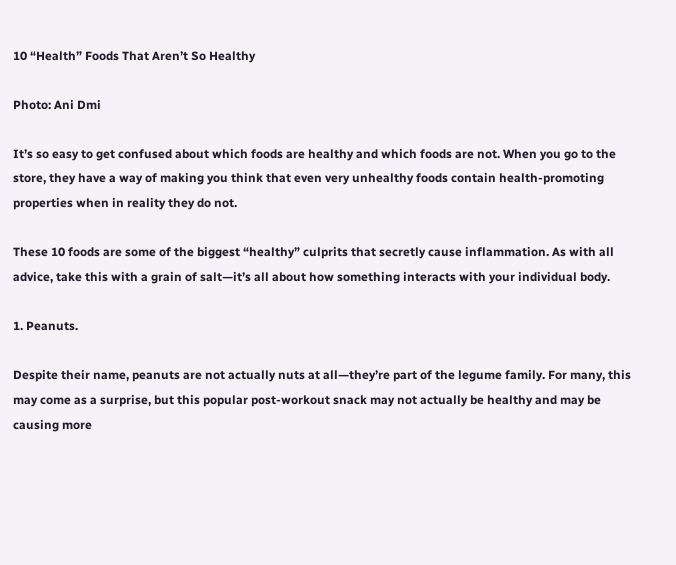10 “Health” Foods That Aren’t So Healthy

Photo: Ani Dmi

It’s so easy to get confused about which foods are healthy and which foods are not. When you go to the store, they have a way of making you think that even very unhealthy foods contain health-promoting properties when in reality they do not.

These 10 foods are some of the biggest “healthy” culprits that secretly cause inflammation. As with all advice, take this with a grain of salt—it’s all about how something interacts with your individual body.

1. Peanuts.

Despite their name, peanuts are not actually nuts at all—they’re part of the legume family. For many, this may come as a surprise, but this popular post-workout snack may not actually be healthy and may be causing more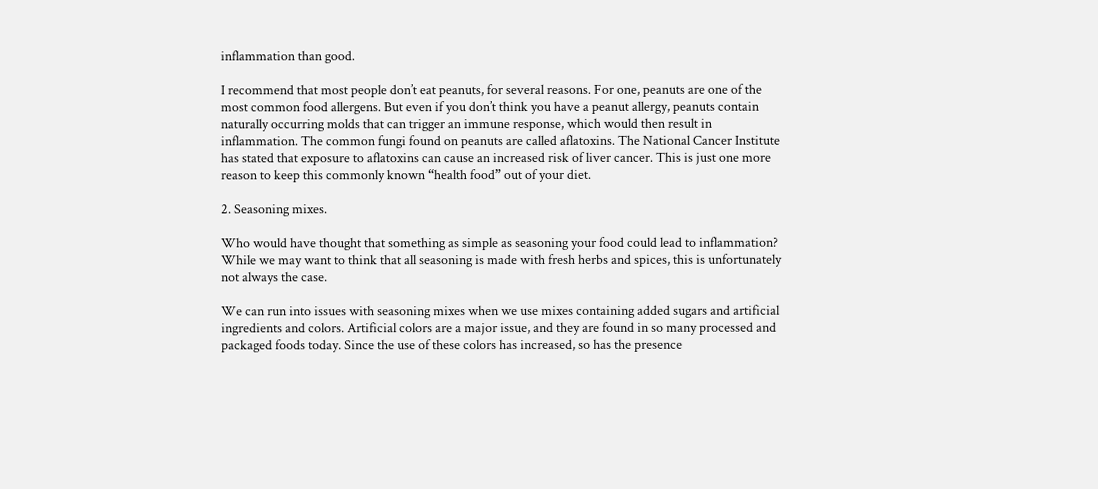inflammation than good.

I recommend that most people don’t eat peanuts, for several reasons. For one, peanuts are one of the most common food allergens. But even if you don’t think you have a peanut allergy, peanuts contain naturally occurring molds that can trigger an immune response, which would then result in inflammation. The common fungi found on peanuts are called aflatoxins. The National Cancer Institute has stated that exposure to aflatoxins can cause an increased risk of liver cancer. This is just one more reason to keep this commonly known “health food” out of your diet.

2. Seasoning mixes.

Who would have thought that something as simple as seasoning your food could lead to inflammation? While we may want to think that all seasoning is made with fresh herbs and spices, this is unfortunately not always the case.

We can run into issues with seasoning mixes when we use mixes containing added sugars and artificial ingredients and colors. Artificial colors are a major issue, and they are found in so many processed and packaged foods today. Since the use of these colors has increased, so has the presence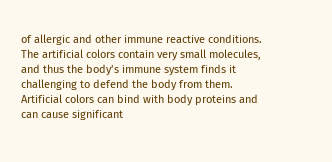of allergic and other immune reactive conditions. The artificial colors contain very small molecules, and thus the body’s immune system finds it challenging to defend the body from them. Artificial colors can bind with body proteins and can cause significant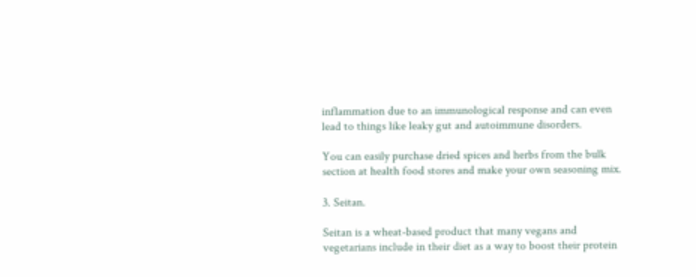inflammation due to an immunological response and can even lead to things like leaky gut and autoimmune disorders.

You can easily purchase dried spices and herbs from the bulk section at health food stores and make your own seasoning mix.

3. Seitan.

Seitan is a wheat-based product that many vegans and vegetarians include in their diet as a way to boost their protein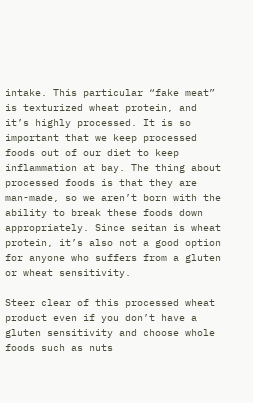intake. This particular “fake meat” is texturized wheat protein, and it’s highly processed. It is so important that we keep processed foods out of our diet to keep inflammation at bay. The thing about processed foods is that they are man-made, so we aren’t born with the ability to break these foods down appropriately. Since seitan is wheat protein, it’s also not a good option for anyone who suffers from a gluten or wheat sensitivity.

Steer clear of this processed wheat product even if you don’t have a gluten sensitivity and choose whole foods such as nuts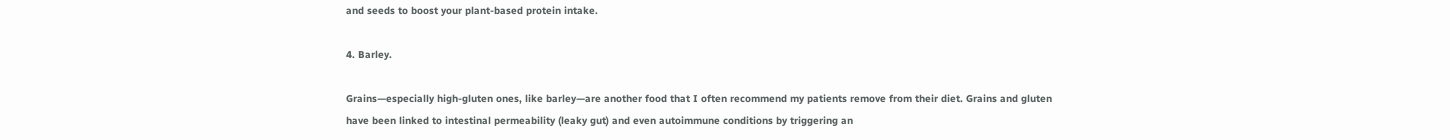and seeds to boost your plant-based protein intake.

4. Barley.

Grains—especially high-gluten ones, like barley—are another food that I often recommend my patients remove from their diet. Grains and gluten have been linked to intestinal permeability (leaky gut) and even autoimmune conditions by triggering an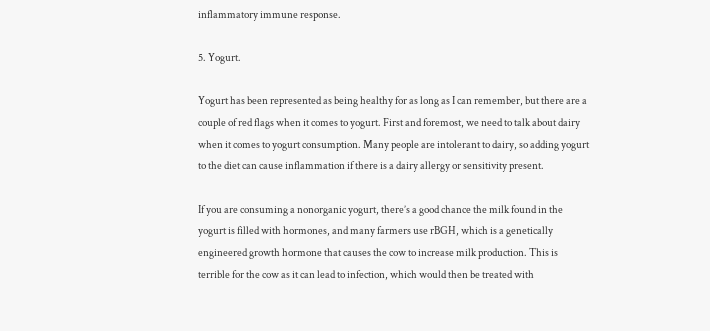inflammatory immune response.

5. Yogurt.

Yogurt has been represented as being healthy for as long as I can remember, but there are a couple of red flags when it comes to yogurt. First and foremost, we need to talk about dairy when it comes to yogurt consumption. Many people are intolerant to dairy, so adding yogurt to the diet can cause inflammation if there is a dairy allergy or sensitivity present.

If you are consuming a nonorganic yogurt, there’s a good chance the milk found in the yogurt is filled with hormones, and many farmers use rBGH, which is a genetically engineered growth hormone that causes the cow to increase milk production. This is terrible for the cow as it can lead to infection, which would then be treated with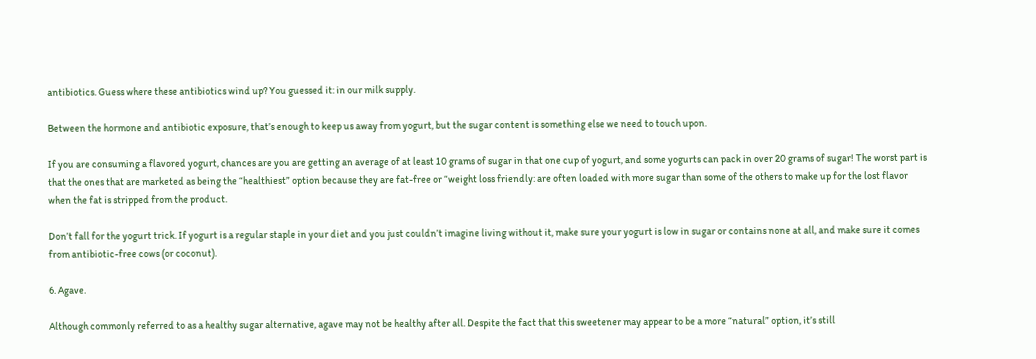antibiotics. Guess where these antibiotics wind up? You guessed it: in our milk supply.

Between the hormone and antibiotic exposure, that’s enough to keep us away from yogurt, but the sugar content is something else we need to touch upon.

If you are consuming a flavored yogurt, chances are you are getting an average of at least 10 grams of sugar in that one cup of yogurt, and some yogurts can pack in over 20 grams of sugar! The worst part is that the ones that are marketed as being the “healthiest” option because they are fat-free or “weight loss friendly: are often loaded with more sugar than some of the others to make up for the lost flavor when the fat is stripped from the product.

Don’t fall for the yogurt trick. If yogurt is a regular staple in your diet and you just couldn’t imagine living without it, make sure your yogurt is low in sugar or contains none at all, and make sure it comes from antibiotic-free cows (or coconut).

6. Agave.

Although commonly referred to as a healthy sugar alternative, agave may not be healthy after all. Despite the fact that this sweetener may appear to be a more “natural” option, it’s still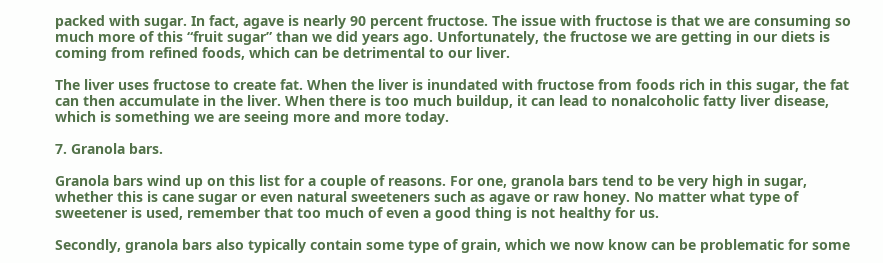packed with sugar. In fact, agave is nearly 90 percent fructose. The issue with fructose is that we are consuming so much more of this “fruit sugar” than we did years ago. Unfortunately, the fructose we are getting in our diets is coming from refined foods, which can be detrimental to our liver.

The liver uses fructose to create fat. When the liver is inundated with fructose from foods rich in this sugar, the fat can then accumulate in the liver. When there is too much buildup, it can lead to nonalcoholic fatty liver disease, which is something we are seeing more and more today.

7. Granola bars.

Granola bars wind up on this list for a couple of reasons. For one, granola bars tend to be very high in sugar, whether this is cane sugar or even natural sweeteners such as agave or raw honey. No matter what type of sweetener is used, remember that too much of even a good thing is not healthy for us.

Secondly, granola bars also typically contain some type of grain, which we now know can be problematic for some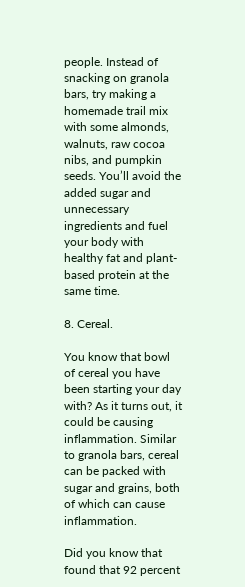people. Instead of snacking on granola bars, try making a homemade trail mix with some almonds, walnuts, raw cocoa nibs, and pumpkin seeds. You’ll avoid the added sugar and unnecessary ingredients and fuel your body with healthy fat and plant-based protein at the same time.

8. Cereal.

You know that bowl of cereal you have been starting your day with? As it turns out, it could be causing inflammation. Similar to granola bars, cereal can be packed with sugar and grains, both of which can cause inflammation.

Did you know that found that 92 percent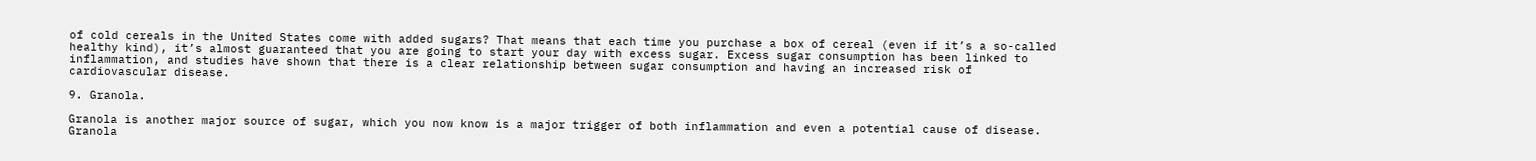of cold cereals in the United States come with added sugars? That means that each time you purchase a box of cereal (even if it’s a so-called healthy kind), it’s almost guaranteed that you are going to start your day with excess sugar. Excess sugar consumption has been linked to inflammation, and studies have shown that there is a clear relationship between sugar consumption and having an increased risk of cardiovascular disease.

9. Granola.

Granola is another major source of sugar, which you now know is a major trigger of both inflammation and even a potential cause of disease. Granola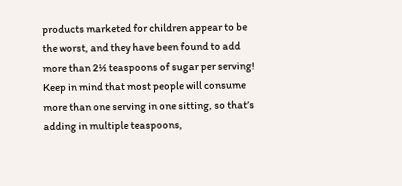products marketed for children appear to be the worst, and they have been found to add more than 2½ teaspoons of sugar per serving! Keep in mind that most people will consume more than one serving in one sitting, so that’s adding in multiple teaspoons,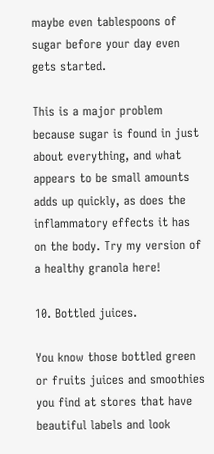maybe even tablespoons of sugar before your day even gets started.

This is a major problem because sugar is found in just about everything, and what appears to be small amounts adds up quickly, as does the inflammatory effects it has on the body. Try my version of a healthy granola here!

10. Bottled juices.

You know those bottled green or fruits juices and smoothies you find at stores that have beautiful labels and look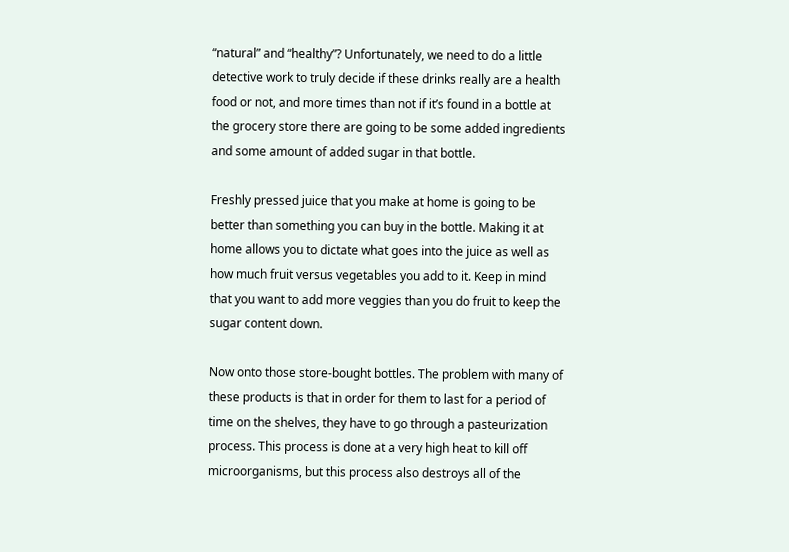“natural” and “healthy”? Unfortunately, we need to do a little detective work to truly decide if these drinks really are a health food or not, and more times than not if it’s found in a bottle at the grocery store there are going to be some added ingredients and some amount of added sugar in that bottle.

Freshly pressed juice that you make at home is going to be better than something you can buy in the bottle. Making it at home allows you to dictate what goes into the juice as well as how much fruit versus vegetables you add to it. Keep in mind that you want to add more veggies than you do fruit to keep the sugar content down.

Now onto those store-bought bottles. The problem with many of these products is that in order for them to last for a period of time on the shelves, they have to go through a pasteurization process. This process is done at a very high heat to kill off microorganisms, but this process also destroys all of the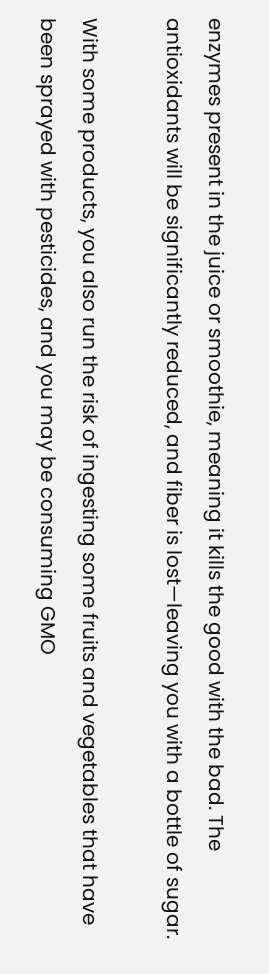enzymes present in the juice or smoothie, meaning it kills the good with the bad. The antioxidants will be significantly reduced, and fiber is lost—leaving you with a bottle of sugar.

With some products, you also run the risk of ingesting some fruits and vegetables that have been sprayed with pesticides, and you may be consuming GMO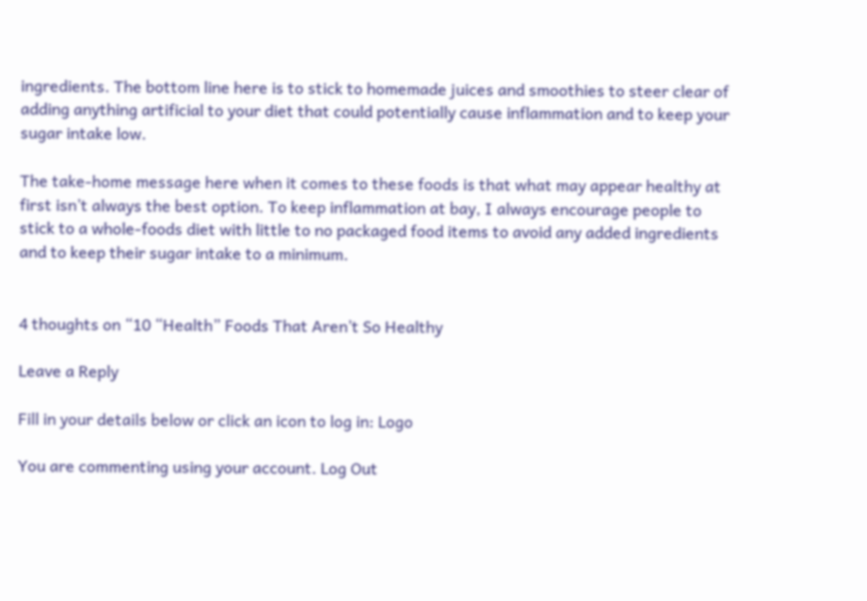ingredients. The bottom line here is to stick to homemade juices and smoothies to steer clear of adding anything artificial to your diet that could potentially cause inflammation and to keep your sugar intake low.

The take-home message here when it comes to these foods is that what may appear healthy at first isn’t always the best option. To keep inflammation at bay, I always encourage people to stick to a whole-foods diet with little to no packaged food items to avoid any added ingredients and to keep their sugar intake to a minimum.


4 thoughts on “10 “Health” Foods That Aren’t So Healthy

Leave a Reply

Fill in your details below or click an icon to log in: Logo

You are commenting using your account. Log Out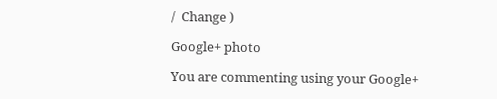/  Change )

Google+ photo

You are commenting using your Google+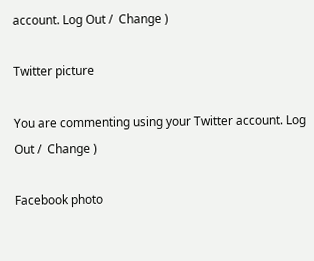account. Log Out /  Change )

Twitter picture

You are commenting using your Twitter account. Log Out /  Change )

Facebook photo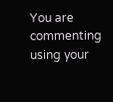You are commenting using your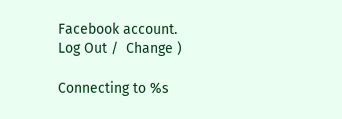Facebook account. Log Out /  Change )

Connecting to %s